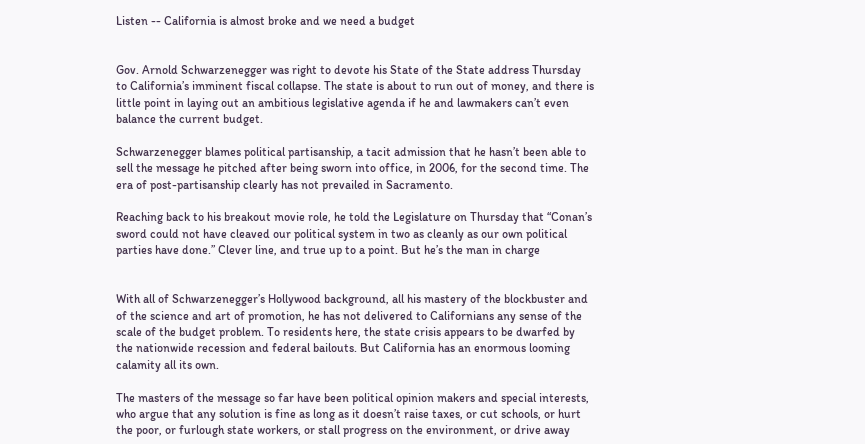Listen -- California is almost broke and we need a budget


Gov. Arnold Schwarzenegger was right to devote his State of the State address Thursday to California’s imminent fiscal collapse. The state is about to run out of money, and there is little point in laying out an ambitious legislative agenda if he and lawmakers can’t even balance the current budget.

Schwarzenegger blames political partisanship, a tacit admission that he hasn’t been able to sell the message he pitched after being sworn into office, in 2006, for the second time. The era of post-partisanship clearly has not prevailed in Sacramento.

Reaching back to his breakout movie role, he told the Legislature on Thursday that “Conan’s sword could not have cleaved our political system in two as cleanly as our own political parties have done.” Clever line, and true up to a point. But he’s the man in charge


With all of Schwarzenegger’s Hollywood background, all his mastery of the blockbuster and of the science and art of promotion, he has not delivered to Californians any sense of the scale of the budget problem. To residents here, the state crisis appears to be dwarfed by the nationwide recession and federal bailouts. But California has an enormous looming calamity all its own.

The masters of the message so far have been political opinion makers and special interests, who argue that any solution is fine as long as it doesn’t raise taxes, or cut schools, or hurt the poor, or furlough state workers, or stall progress on the environment, or drive away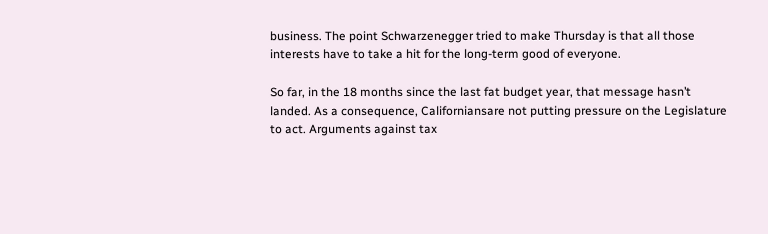business. The point Schwarzenegger tried to make Thursday is that all those interests have to take a hit for the long-term good of everyone.

So far, in the 18 months since the last fat budget year, that message hasn’t landed. As a consequence, Californiansare not putting pressure on the Legislature to act. Arguments against tax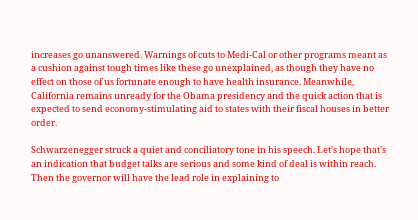increases go unanswered. Warnings of cuts to Medi-Cal or other programs meant as a cushion against tough times like these go unexplained, as though they have no effect on those of us fortunate enough to have health insurance. Meanwhile, California remains unready for the Obama presidency and the quick action that is expected to send economy-stimulating aid to states with their fiscal houses in better order.

Schwarzenegger struck a quiet and conciliatory tone in his speech. Let’s hope that’s an indication that budget talks are serious and some kind of deal is within reach. Then the governor will have the lead role in explaining to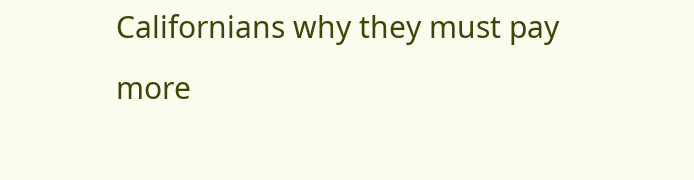Californians why they must pay more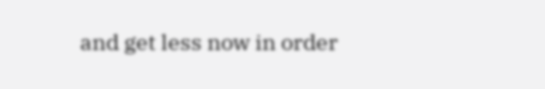and get less now in order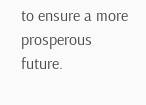to ensure a more prosperous future.